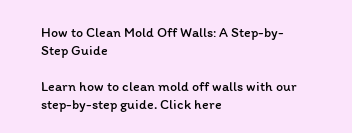How to Clean Mold Off Walls: A Step-by-Step Guide

Learn how to clean mold off walls with our step-by-step guide. Click here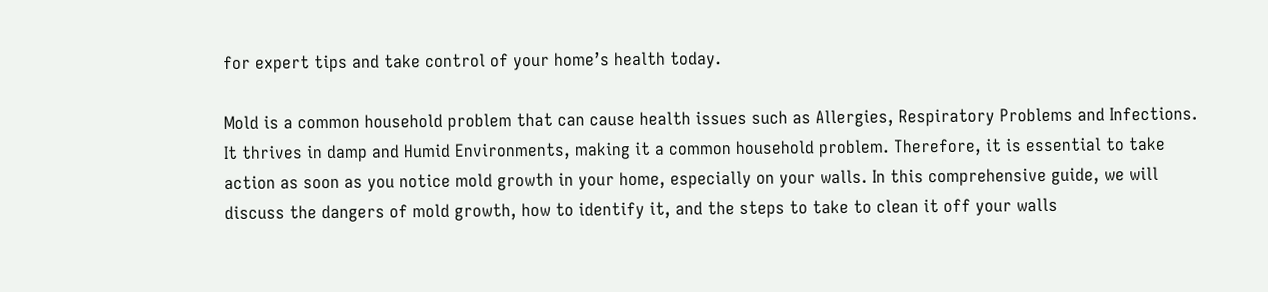for expert tips and take control of your home’s health today.

Mold is a common household problem that can cause health issues such as Allergies, Respiratory Problems and Infections. It thrives in damp and Humid Environments, making it a common household problem. Therefore, it is essential to take action as soon as you notice mold growth in your home, especially on your walls. In this comprehensive guide, we will discuss the dangers of mold growth, how to identify it, and the steps to take to clean it off your walls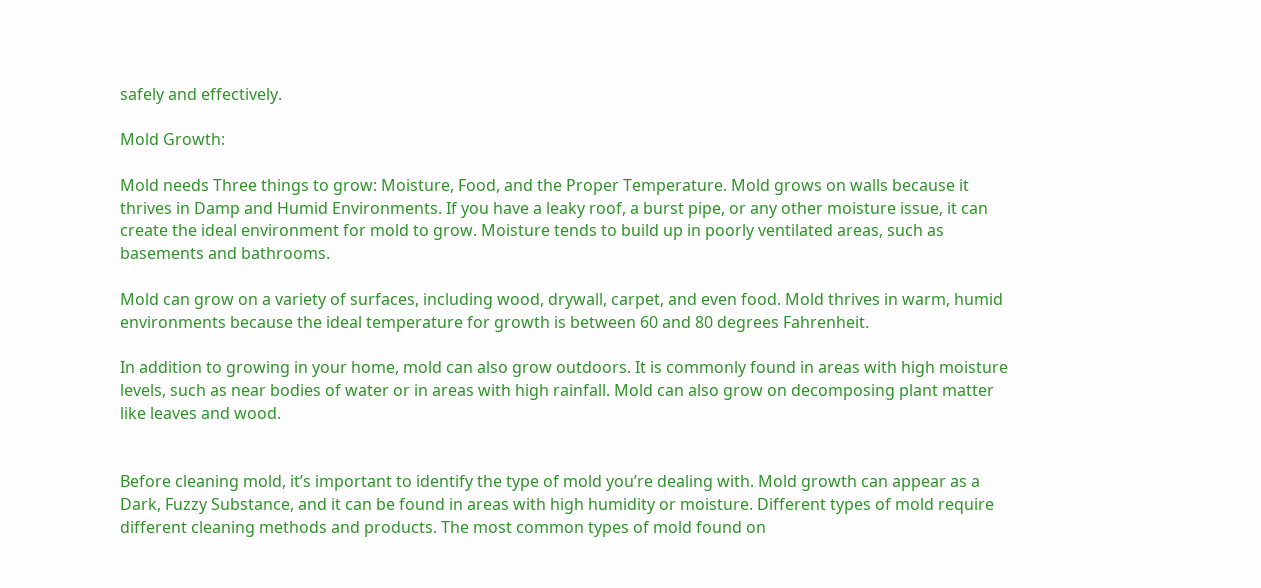safely and effectively.

Mold Growth:

Mold needs Three things to grow: Moisture, Food, and the Proper Temperature. Mold grows on walls because it thrives in Damp and Humid Environments. If you have a leaky roof, a burst pipe, or any other moisture issue, it can create the ideal environment for mold to grow. Moisture tends to build up in poorly ventilated areas, such as basements and bathrooms.

Mold can grow on a variety of surfaces, including wood, drywall, carpet, and even food. Mold thrives in warm, humid environments because the ideal temperature for growth is between 60 and 80 degrees Fahrenheit.

In addition to growing in your home, mold can also grow outdoors. It is commonly found in areas with high moisture levels, such as near bodies of water or in areas with high rainfall. Mold can also grow on decomposing plant matter like leaves and wood.


Before cleaning mold, it’s important to identify the type of mold you’re dealing with. Mold growth can appear as a Dark, Fuzzy Substance, and it can be found in areas with high humidity or moisture. Different types of mold require different cleaning methods and products. The most common types of mold found on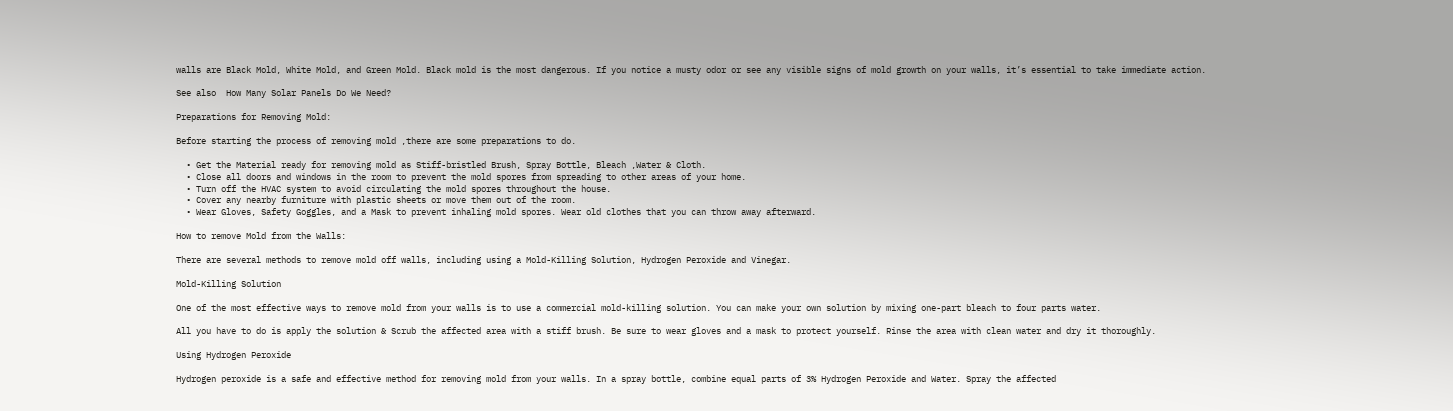walls are Black Mold, White Mold, and Green Mold. Black mold is the most dangerous. If you notice a musty odor or see any visible signs of mold growth on your walls, it’s essential to take immediate action.

See also  How Many Solar Panels Do We Need?

Preparations for Removing Mold:

Before starting the process of removing mold ,there are some preparations to do.

  • Get the Material ready for removing mold as Stiff-bristled Brush, Spray Bottle, Bleach ,Water & Cloth.
  • Close all doors and windows in the room to prevent the mold spores from spreading to other areas of your home.
  • Turn off the HVAC system to avoid circulating the mold spores throughout the house.
  • Cover any nearby furniture with plastic sheets or move them out of the room.
  • Wear Gloves, Safety Goggles, and a Mask to prevent inhaling mold spores. Wear old clothes that you can throw away afterward.

How to remove Mold from the Walls:

There are several methods to remove mold off walls, including using a Mold-Killing Solution, Hydrogen Peroxide and Vinegar.

Mold-Killing Solution

One of the most effective ways to remove mold from your walls is to use a commercial mold-killing solution. You can make your own solution by mixing one-part bleach to four parts water.

All you have to do is apply the solution & Scrub the affected area with a stiff brush. Be sure to wear gloves and a mask to protect yourself. Rinse the area with clean water and dry it thoroughly.

Using Hydrogen Peroxide

Hydrogen peroxide is a safe and effective method for removing mold from your walls. In a spray bottle, combine equal parts of 3% Hydrogen Peroxide and Water. Spray the affected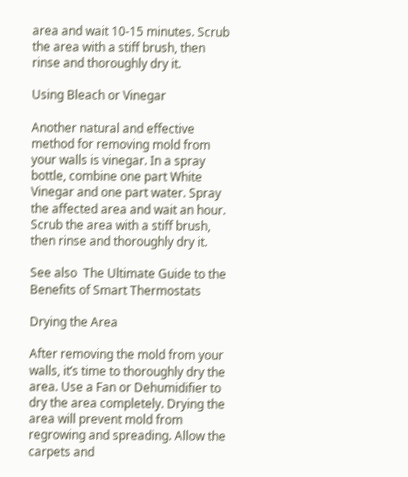area and wait 10-15 minutes. Scrub the area with a stiff brush, then rinse and thoroughly dry it.

Using Bleach or Vinegar

Another natural and effective method for removing mold from your walls is vinegar. In a spray bottle, combine one part White Vinegar and one part water. Spray the affected area and wait an hour. Scrub the area with a stiff brush, then rinse and thoroughly dry it.

See also  The Ultimate Guide to the Benefits of Smart Thermostats

Drying the Area

After removing the mold from your walls, it’s time to thoroughly dry the area. Use a Fan or Dehumidifier to dry the area completely. Drying the area will prevent mold from regrowing and spreading. Allow the carpets and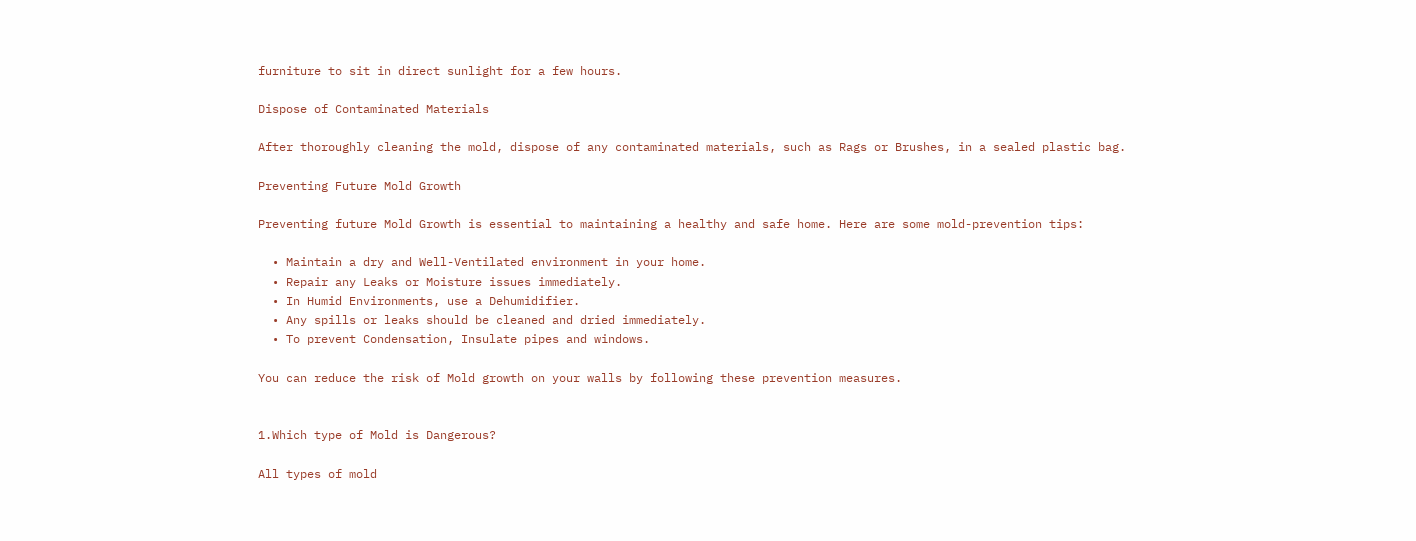furniture to sit in direct sunlight for a few hours.

Dispose of Contaminated Materials

After thoroughly cleaning the mold, dispose of any contaminated materials, such as Rags or Brushes, in a sealed plastic bag.

Preventing Future Mold Growth

Preventing future Mold Growth is essential to maintaining a healthy and safe home. Here are some mold-prevention tips:

  • Maintain a dry and Well-Ventilated environment in your home.
  • Repair any Leaks or Moisture issues immediately.
  • In Humid Environments, use a Dehumidifier.
  • Any spills or leaks should be cleaned and dried immediately.
  • To prevent Condensation, Insulate pipes and windows.

You can reduce the risk of Mold growth on your walls by following these prevention measures.


1.Which type of Mold is Dangerous?

All types of mold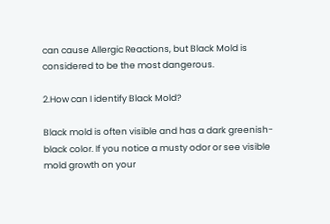can cause Allergic Reactions, but Black Mold is considered to be the most dangerous.

2.How can I identify Black Mold?

Black mold is often visible and has a dark greenish-black color. If you notice a musty odor or see visible mold growth on your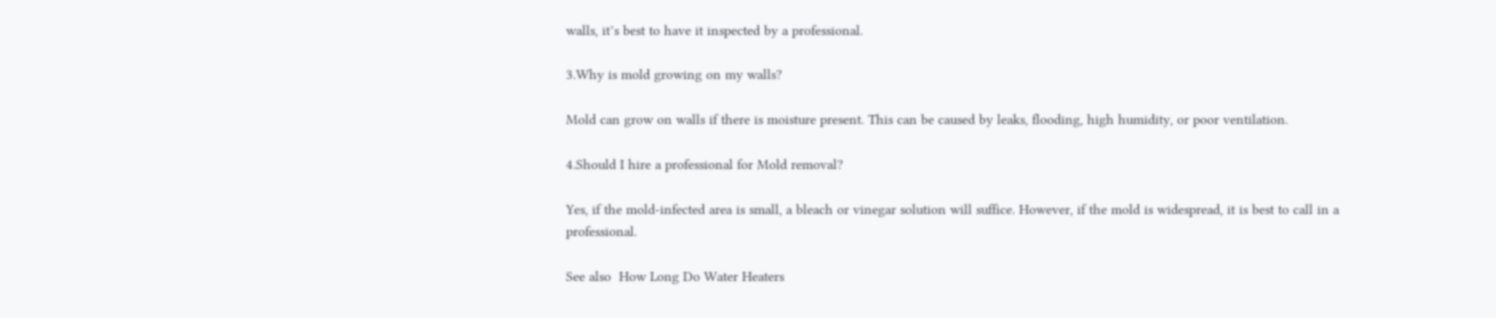walls, it’s best to have it inspected by a professional.

3.Why is mold growing on my walls?

Mold can grow on walls if there is moisture present. This can be caused by leaks, flooding, high humidity, or poor ventilation.

4.Should I hire a professional for Mold removal?

Yes, if the mold-infected area is small, a bleach or vinegar solution will suffice. However, if the mold is widespread, it is best to call in a professional.

See also  How Long Do Water Heaters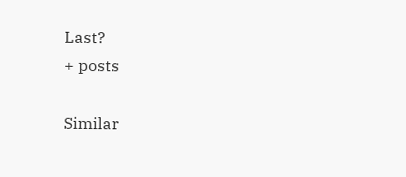Last?
+ posts

Similar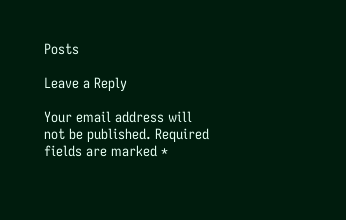Posts

Leave a Reply

Your email address will not be published. Required fields are marked *